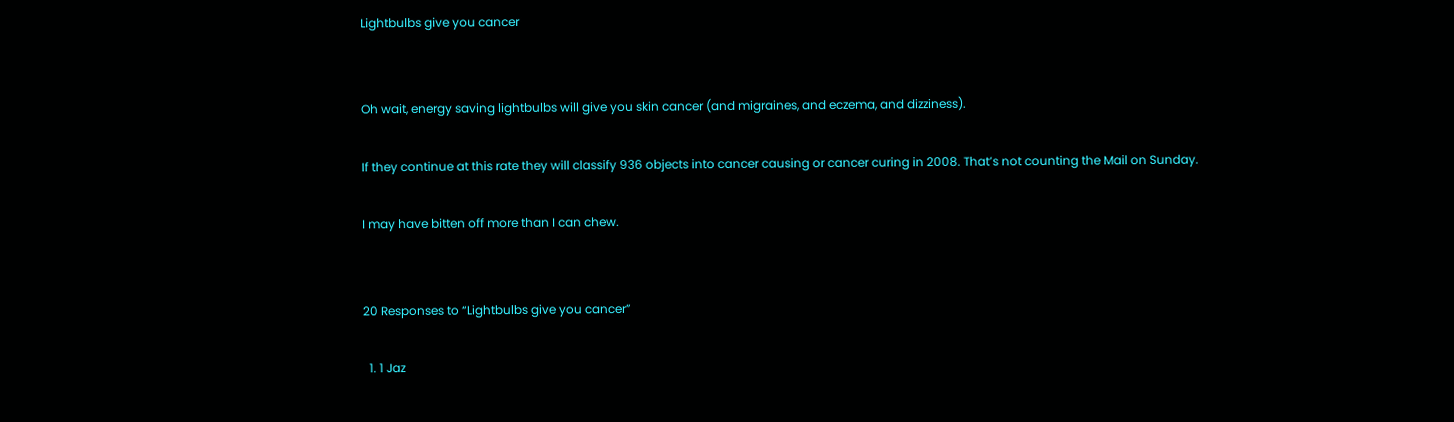Lightbulbs give you cancer


Oh wait, energy saving lightbulbs will give you skin cancer (and migraines, and eczema, and dizziness).

If they continue at this rate they will classify 936 objects into cancer causing or cancer curing in 2008. That’s not counting the Mail on Sunday.

I may have bitten off more than I can chew.


20 Responses to “Lightbulbs give you cancer”

  1. 1 Jaz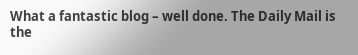What a fantastic blog – well done. The Daily Mail is the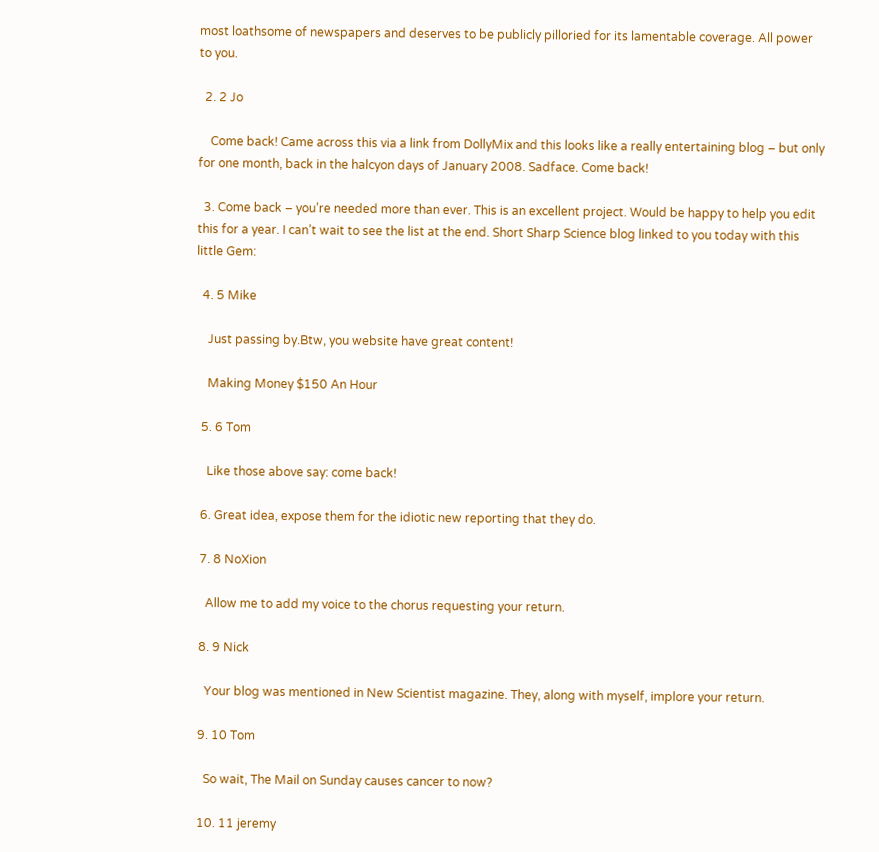most loathsome of newspapers and deserves to be publicly pilloried for its lamentable coverage. All power to you.

  2. 2 Jo

    Come back! Came across this via a link from DollyMix and this looks like a really entertaining blog – but only for one month, back in the halcyon days of January 2008. Sadface. Come back!

  3. Come back – you’re needed more than ever. This is an excellent project. Would be happy to help you edit this for a year. I can’t wait to see the list at the end. Short Sharp Science blog linked to you today with this little Gem:

  4. 5 Mike

    Just passing by.Btw, you website have great content!

    Making Money $150 An Hour

  5. 6 Tom

    Like those above say: come back!

  6. Great idea, expose them for the idiotic new reporting that they do.

  7. 8 NoXion

    Allow me to add my voice to the chorus requesting your return.

  8. 9 Nick

    Your blog was mentioned in New Scientist magazine. They, along with myself, implore your return.

  9. 10 Tom

    So wait, The Mail on Sunday causes cancer to now?

  10. 11 jeremy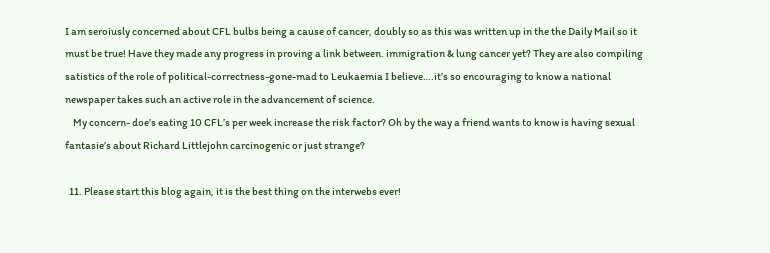I am seroiusly concerned about CFL bulbs being a cause of cancer, doubly so as this was written up in the the Daily Mail so it must be true! Have they made any progress in proving a link between. immigration & lung cancer yet? They are also compiling satistics of the role of political-correctness-gone-mad to Leukaemia I believe….it’s so encouraging to know a national newspaper takes such an active role in the advancement of science.
    My concern- doe’s eating 10 CFL’s per week increase the risk factor? Oh by the way a friend wants to know is having sexual fantasie’s about Richard Littlejohn carcinogenic or just strange?

  11. Please start this blog again, it is the best thing on the interwebs ever!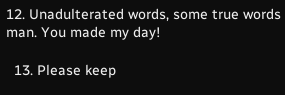12. Unadulterated words, some true words man. You made my day!

  13. Please keep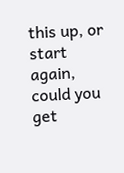this up, or start again, could you get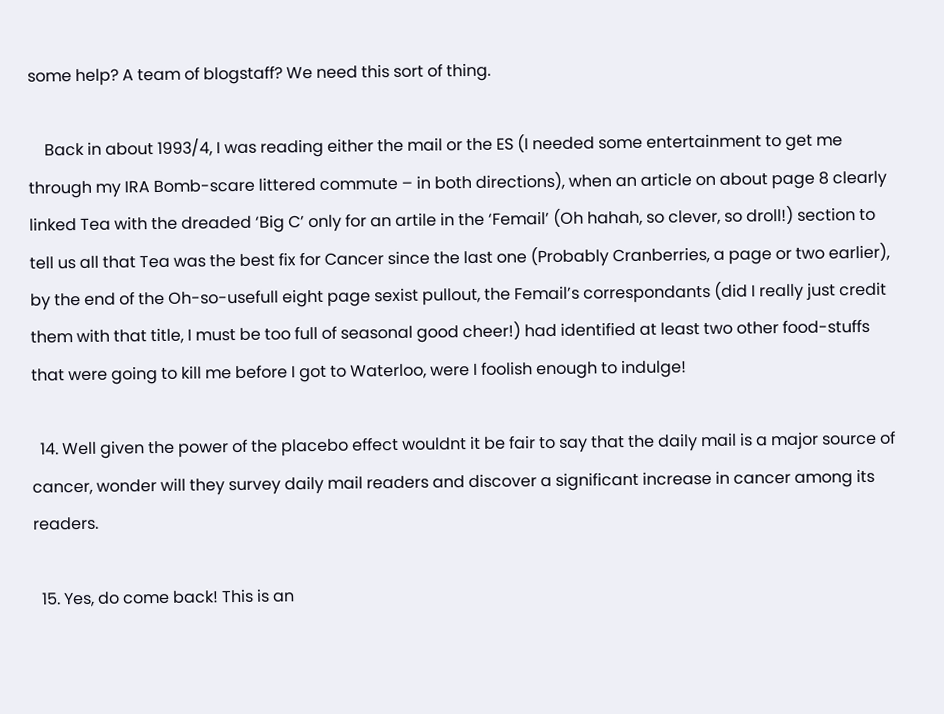some help? A team of blogstaff? We need this sort of thing.

    Back in about 1993/4, I was reading either the mail or the ES (I needed some entertainment to get me through my IRA Bomb-scare littered commute – in both directions), when an article on about page 8 clearly linked Tea with the dreaded ‘Big C’ only for an artile in the ‘Femail’ (Oh hahah, so clever, so droll!) section to tell us all that Tea was the best fix for Cancer since the last one (Probably Cranberries, a page or two earlier), by the end of the Oh-so-usefull eight page sexist pullout, the Femail’s correspondants (did I really just credit them with that title, I must be too full of seasonal good cheer!) had identified at least two other food-stuffs that were going to kill me before I got to Waterloo, were I foolish enough to indulge!

  14. Well given the power of the placebo effect wouldnt it be fair to say that the daily mail is a major source of cancer, wonder will they survey daily mail readers and discover a significant increase in cancer among its readers.

  15. Yes, do come back! This is an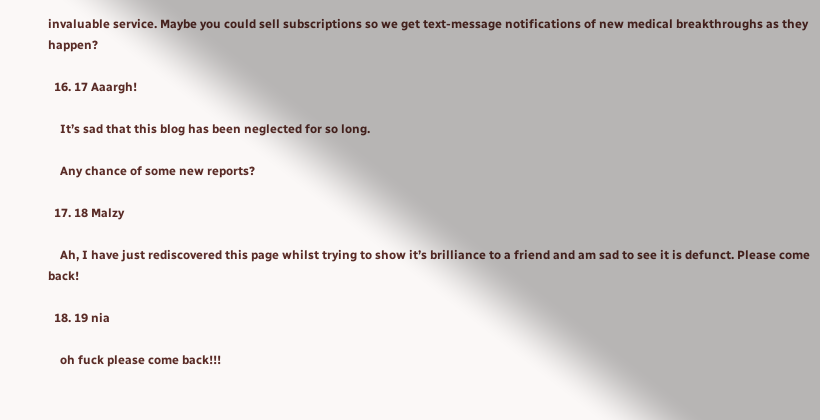invaluable service. Maybe you could sell subscriptions so we get text-message notifications of new medical breakthroughs as they happen?

  16. 17 Aaargh!

    It’s sad that this blog has been neglected for so long.

    Any chance of some new reports?

  17. 18 Malzy

    Ah, I have just rediscovered this page whilst trying to show it’s brilliance to a friend and am sad to see it is defunct. Please come back!

  18. 19 nia

    oh fuck please come back!!!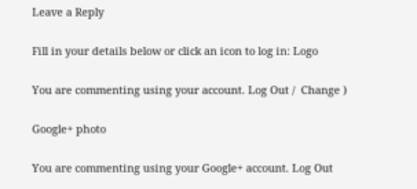Leave a Reply

Fill in your details below or click an icon to log in: Logo

You are commenting using your account. Log Out /  Change )

Google+ photo

You are commenting using your Google+ account. Log Out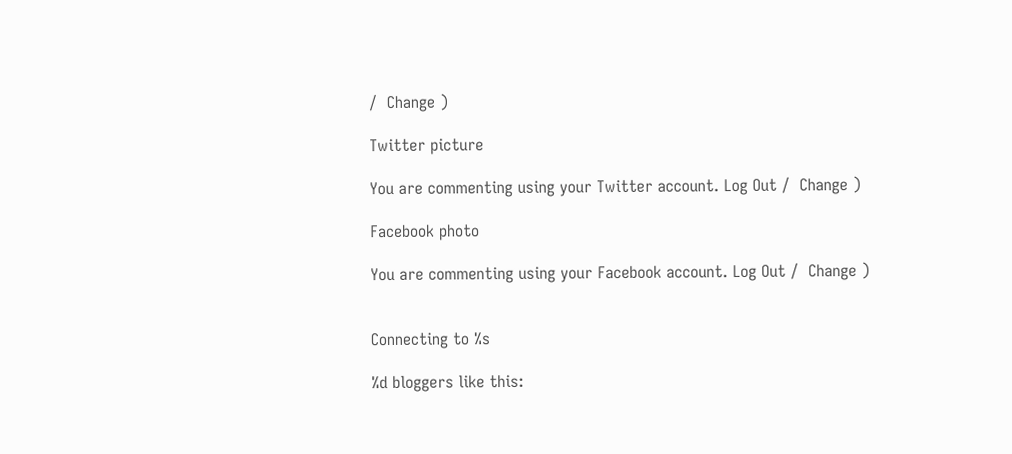/  Change )

Twitter picture

You are commenting using your Twitter account. Log Out /  Change )

Facebook photo

You are commenting using your Facebook account. Log Out /  Change )


Connecting to %s

%d bloggers like this: